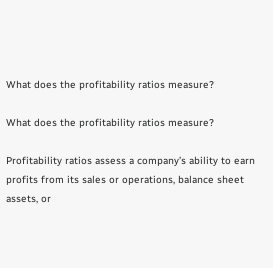What does the profitability ratios measure?

What does the profitability ratios measure?

Profitability ratios assess a company’s ability to earn profits from its sales or operations, balance sheet assets, or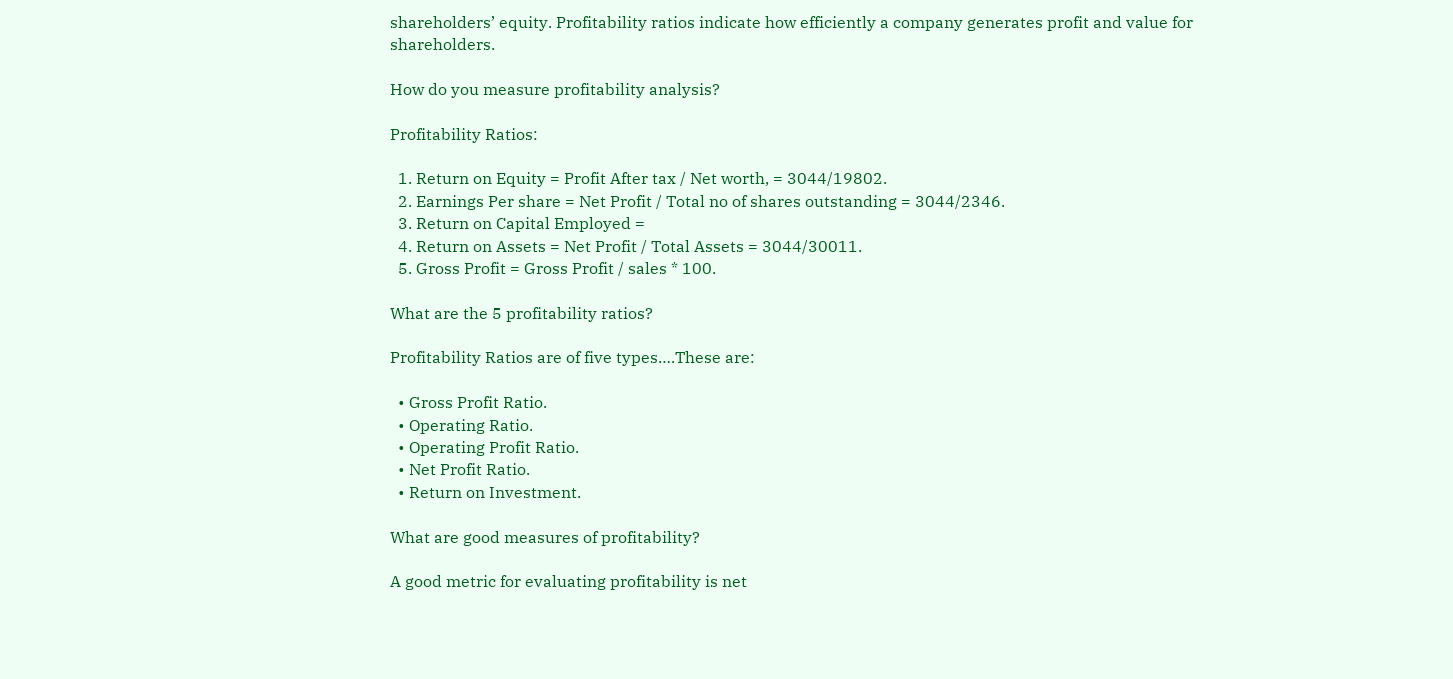shareholders’ equity. Profitability ratios indicate how efficiently a company generates profit and value for shareholders.

How do you measure profitability analysis?

Profitability Ratios:

  1. Return on Equity = Profit After tax / Net worth, = 3044/19802.
  2. Earnings Per share = Net Profit / Total no of shares outstanding = 3044/2346.
  3. Return on Capital Employed =
  4. Return on Assets = Net Profit / Total Assets = 3044/30011.
  5. Gross Profit = Gross Profit / sales * 100.

What are the 5 profitability ratios?

Profitability Ratios are of five types….These are:

  • Gross Profit Ratio.
  • Operating Ratio.
  • Operating Profit Ratio.
  • Net Profit Ratio.
  • Return on Investment.

What are good measures of profitability?

A good metric for evaluating profitability is net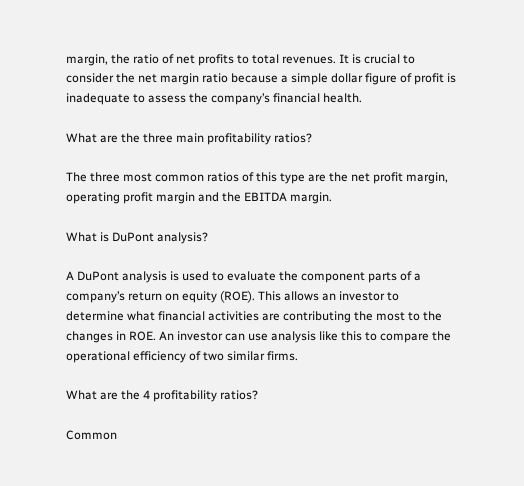margin, the ratio of net profits to total revenues. It is crucial to consider the net margin ratio because a simple dollar figure of profit is inadequate to assess the company’s financial health.

What are the three main profitability ratios?

The three most common ratios of this type are the net profit margin, operating profit margin and the EBITDA margin.

What is DuPont analysis?

A DuPont analysis is used to evaluate the component parts of a company’s return on equity (ROE). This allows an investor to determine what financial activities are contributing the most to the changes in ROE. An investor can use analysis like this to compare the operational efficiency of two similar firms.

What are the 4 profitability ratios?

Common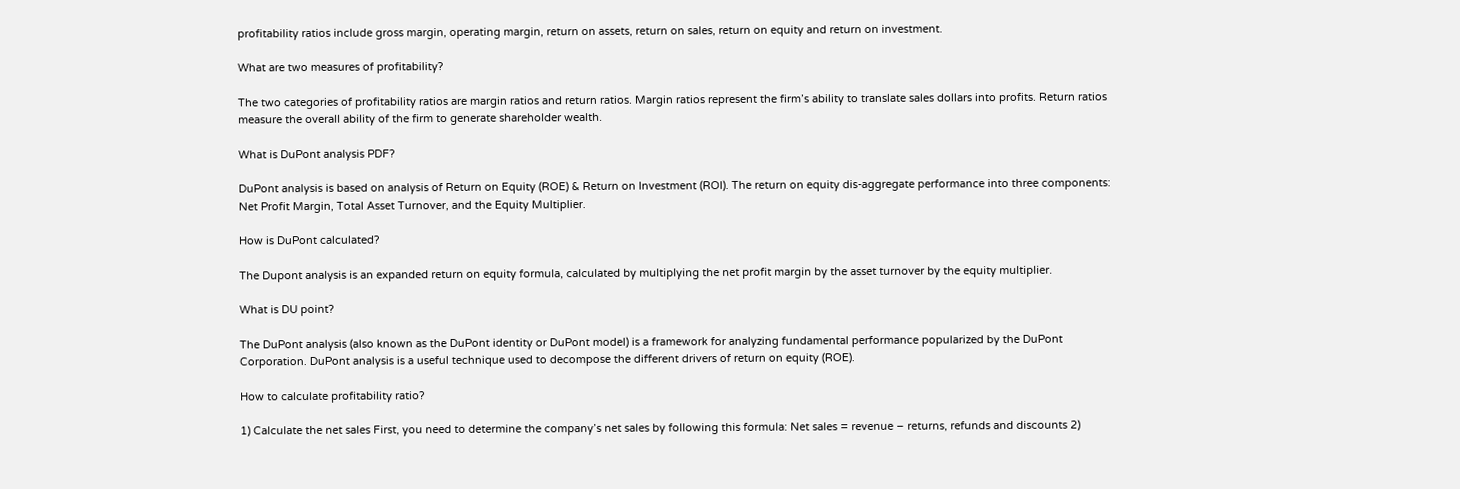profitability ratios include gross margin, operating margin, return on assets, return on sales, return on equity and return on investment.

What are two measures of profitability?

The two categories of profitability ratios are margin ratios and return ratios. Margin ratios represent the firm’s ability to translate sales dollars into profits. Return ratios measure the overall ability of the firm to generate shareholder wealth.

What is DuPont analysis PDF?

DuPont analysis is based on analysis of Return on Equity (ROE) & Return on Investment (ROI). The return on equity dis-aggregate performance into three components: Net Profit Margin, Total Asset Turnover, and the Equity Multiplier.

How is DuPont calculated?

The Dupont analysis is an expanded return on equity formula, calculated by multiplying the net profit margin by the asset turnover by the equity multiplier.

What is DU point?

The DuPont analysis (also known as the DuPont identity or DuPont model) is a framework for analyzing fundamental performance popularized by the DuPont Corporation. DuPont analysis is a useful technique used to decompose the different drivers of return on equity (ROE).

How to calculate profitability ratio?

1) Calculate the net sales First, you need to determine the company’s net sales by following this formula: Net sales = revenue – returns, refunds and discounts 2)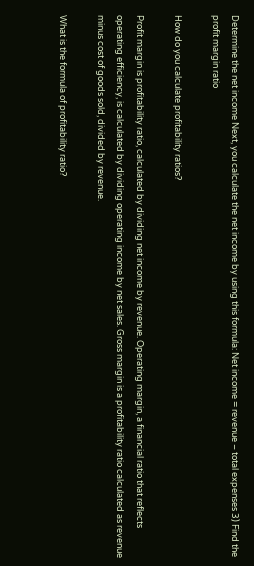Determine the net income Next, you calculate the net income by using this formula: Net income = revenue – total expenses 3) Find the profit margin ratio

How do you calculate profitability ratios?

Profit margin is profitability ratio, calculated by dividing net income by revenue. Operating margin, a financial ratio that reflects operating efficiency, is calculated by dividing operating income by net sales. Gross margin is a profitability ratio calculated as revenue minus cost of goods sold, divided by revenue.

What is the formula of profitability ratio?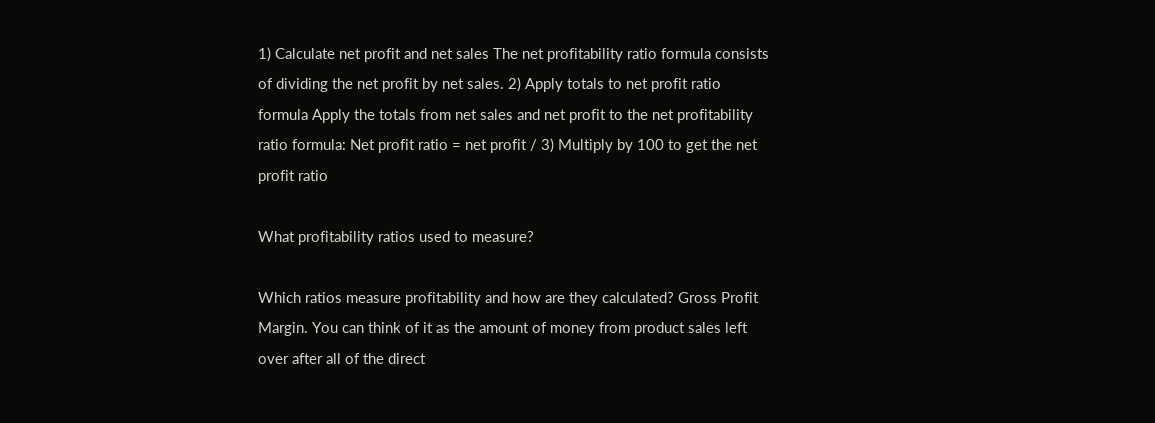1) Calculate net profit and net sales The net profitability ratio formula consists of dividing the net profit by net sales. 2) Apply totals to net profit ratio formula Apply the totals from net sales and net profit to the net profitability ratio formula: Net profit ratio = net profit / 3) Multiply by 100 to get the net profit ratio

What profitability ratios used to measure?

Which ratios measure profitability and how are they calculated? Gross Profit Margin. You can think of it as the amount of money from product sales left over after all of the direct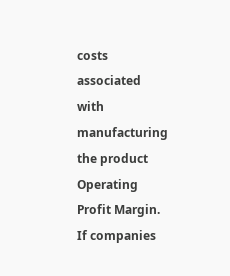costs associated with manufacturing the product Operating Profit Margin. If companies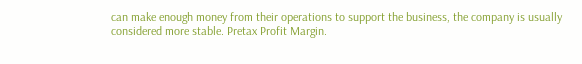can make enough money from their operations to support the business, the company is usually considered more stable. Pretax Profit Margin.